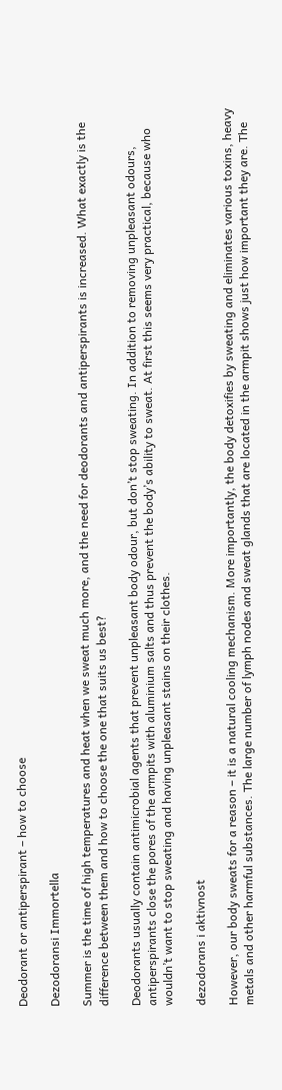Deodorant or antiperspirant – how to choose

Dezodoransi Immortella

Summer is the time of high temperatures and heat when we sweat much more, and the need for deodorants and antiperspirants is increased. What exactly is the difference between them and how to choose the one that suits us best?

Deodorants usually contain antimicrobial agents that prevent unpleasant body odour, but don’t stop sweating. In addition to removing unpleasant odours, antiperspirants close the pores of the armpits with aluminium salts and thus prevent the body’s ability to sweat. At first this seems very practical, because who wouldn’t want to stop sweating and having unpleasant stains on their clothes.

dezodorans i aktivnost

However, our body sweats for a reason – it is a natural cooling mechanism. More importantly, the body detoxifies by sweating and eliminates various toxins, heavy metals and other harmful substances. The large number of lymph nodes and sweat glands that are located in the armpit shows just how important they are. The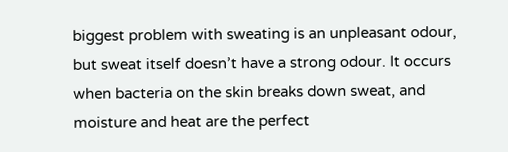biggest problem with sweating is an unpleasant odour, but sweat itself doesn’t have a strong odour. It occurs when bacteria on the skin breaks down sweat, and moisture and heat are the perfect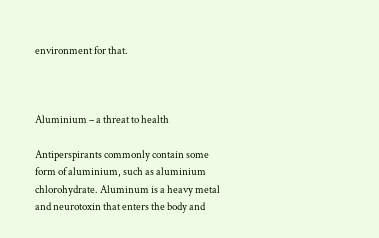environment for that.



Aluminium – a threat to health

Antiperspirants commonly contain some form of aluminium, such as aluminium chlorohydrate. Aluminum is a heavy metal and neurotoxin that enters the body and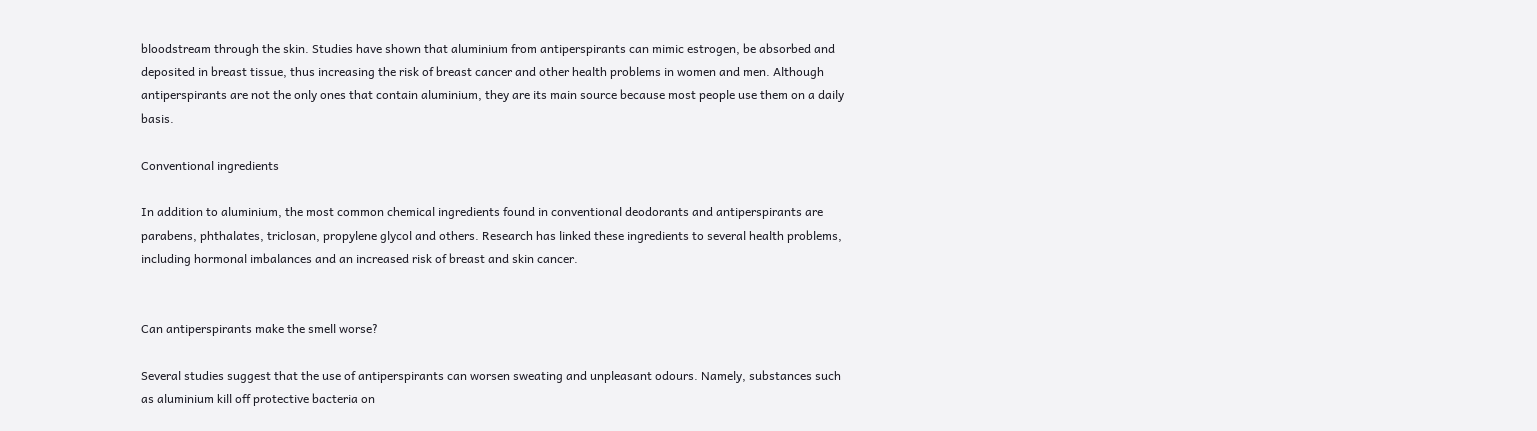bloodstream through the skin. Studies have shown that aluminium from antiperspirants can mimic estrogen, be absorbed and deposited in breast tissue, thus increasing the risk of breast cancer and other health problems in women and men. Although antiperspirants are not the only ones that contain aluminium, they are its main source because most people use them on a daily basis.

Conventional ingredients

In addition to aluminium, the most common chemical ingredients found in conventional deodorants and antiperspirants are parabens, phthalates, triclosan, propylene glycol and others. Research has linked these ingredients to several health problems, including hormonal imbalances and an increased risk of breast and skin cancer.


Can antiperspirants make the smell worse?

Several studies suggest that the use of antiperspirants can worsen sweating and unpleasant odours. Namely, substances such as aluminium kill off protective bacteria on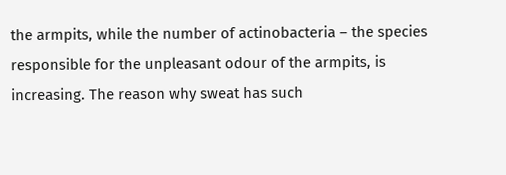the armpits, while the number of actinobacteria – the species responsible for the unpleasant odour of the armpits, is increasing. The reason why sweat has such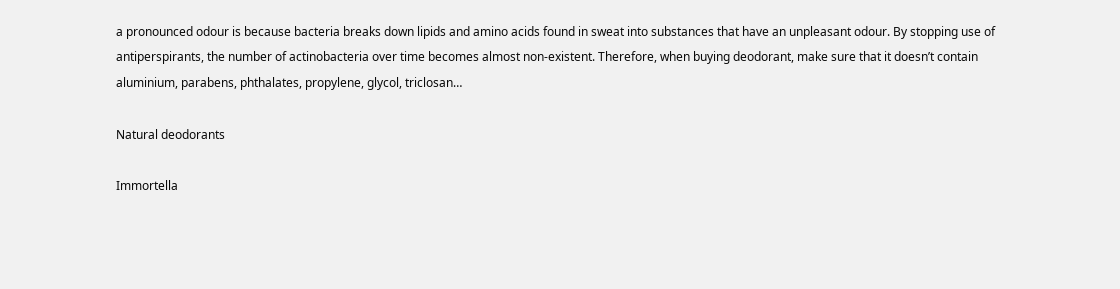a pronounced odour is because bacteria breaks down lipids and amino acids found in sweat into substances that have an unpleasant odour. By stopping use of antiperspirants, the number of actinobacteria over time becomes almost non-existent. Therefore, when buying deodorant, make sure that it doesn’t contain aluminium, parabens, phthalates, propylene, glycol, triclosan…

Natural deodorants

Immortella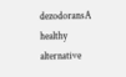dezodoransA healthy alternative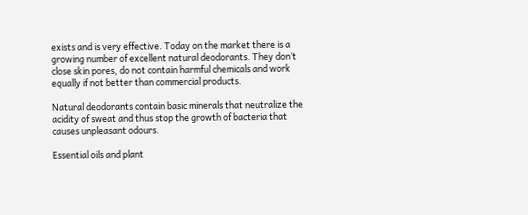exists and is very effective. Today on the market there is a growing number of excellent natural deodorants. They don’t close skin pores, do not contain harmful chemicals and work equally if not better than commercial products.

Natural deodorants contain basic minerals that neutralize the acidity of sweat and thus stop the growth of bacteria that causes unpleasant odours.

Essential oils and plant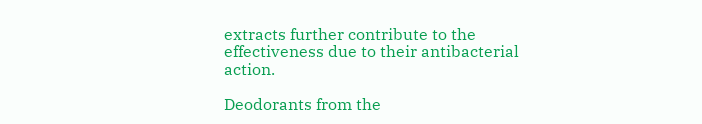extracts further contribute to the effectiveness due to their antibacterial action.

Deodorants from the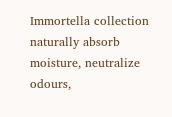Immortella collection naturally absorb moisture, neutralize odours,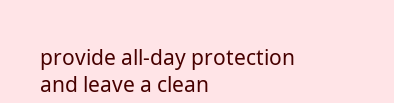provide all-day protection and leave a clean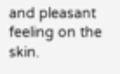and pleasant feeling on the skin.